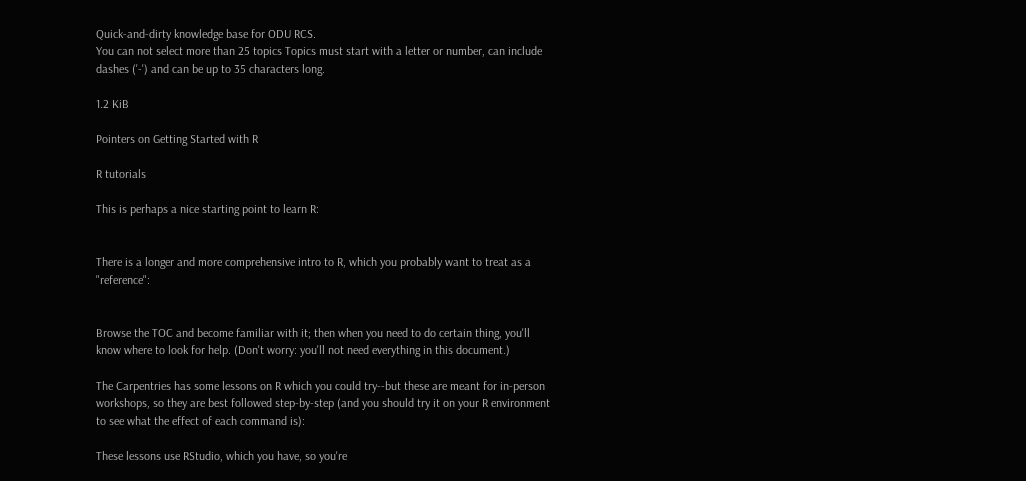Quick-and-dirty knowledge base for ODU RCS.
You can not select more than 25 topics Topics must start with a letter or number, can include dashes ('-') and can be up to 35 characters long.

1.2 KiB

Pointers on Getting Started with R

R tutorials

This is perhaps a nice starting point to learn R:


There is a longer and more comprehensive intro to R, which you probably want to treat as a "reference":


Browse the TOC and become familiar with it; then when you need to do certain thing, you'll know where to look for help. (Don't worry: you'll not need everything in this document.)

The Carpentries has some lessons on R which you could try--but these are meant for in-person workshops, so they are best followed step-by-step (and you should try it on your R environment to see what the effect of each command is):

These lessons use RStudio, which you have, so you're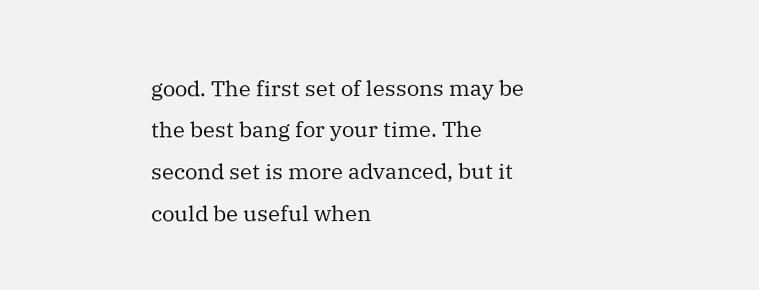good. The first set of lessons may be the best bang for your time. The second set is more advanced, but it could be useful when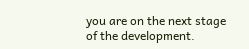you are on the next stage of the development.